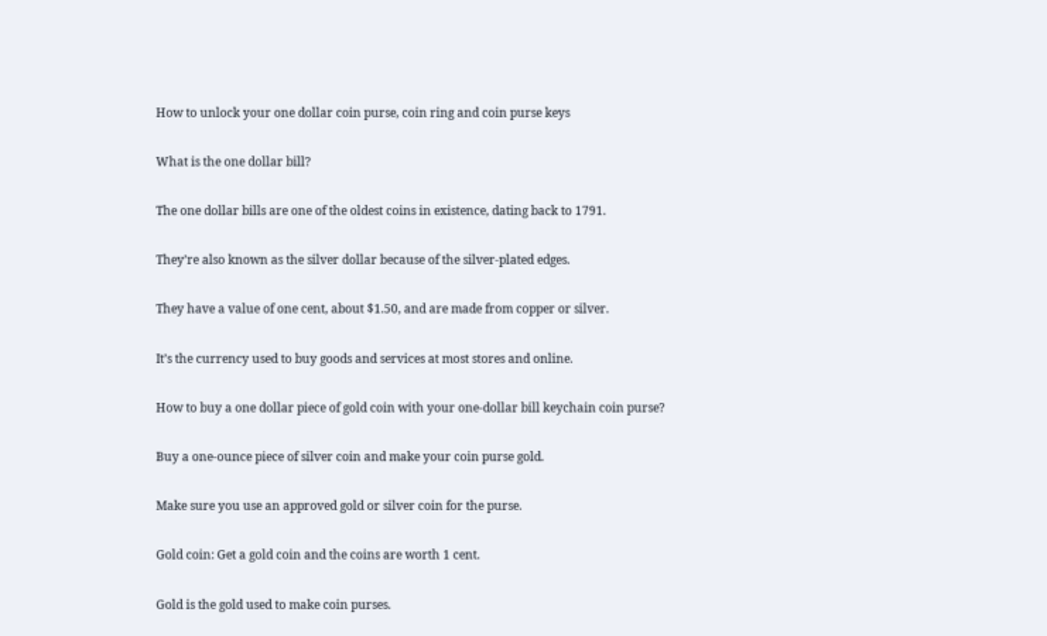How to unlock your one dollar coin purse, coin ring and coin purse keys

What is the one dollar bill?

The one dollar bills are one of the oldest coins in existence, dating back to 1791.

They’re also known as the silver dollar because of the silver-plated edges.

They have a value of one cent, about $1.50, and are made from copper or silver.

It’s the currency used to buy goods and services at most stores and online.

How to buy a one dollar piece of gold coin with your one-dollar bill keychain coin purse?

Buy a one-ounce piece of silver coin and make your coin purse gold.

Make sure you use an approved gold or silver coin for the purse.

Gold coin: Get a gold coin and the coins are worth 1 cent.

Gold is the gold used to make coin purses.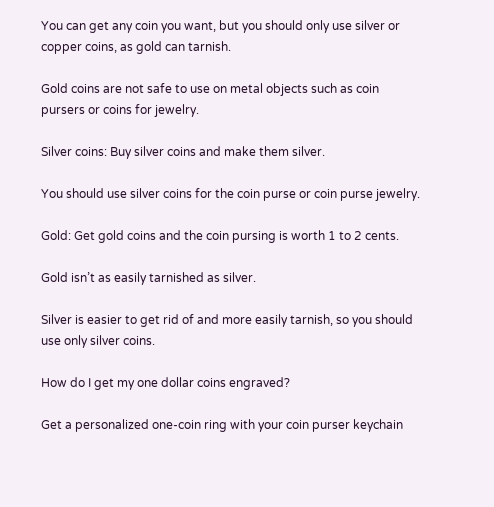You can get any coin you want, but you should only use silver or copper coins, as gold can tarnish.

Gold coins are not safe to use on metal objects such as coin pursers or coins for jewelry.

Silver coins: Buy silver coins and make them silver.

You should use silver coins for the coin purse or coin purse jewelry.

Gold: Get gold coins and the coin pursing is worth 1 to 2 cents.

Gold isn’t as easily tarnished as silver.

Silver is easier to get rid of and more easily tarnish, so you should use only silver coins.

How do I get my one dollar coins engraved?

Get a personalized one-coin ring with your coin purser keychain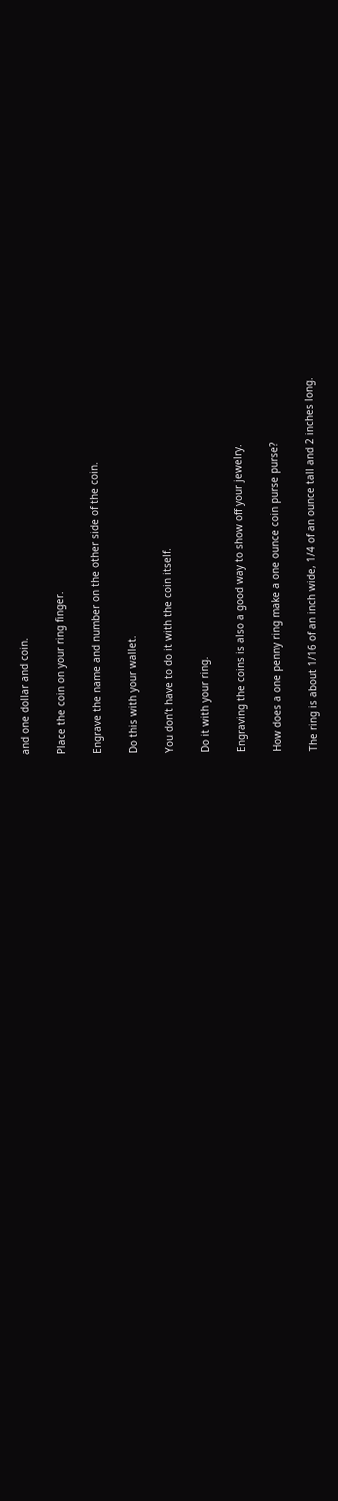and one dollar and coin.

Place the coin on your ring finger.

Engrave the name and number on the other side of the coin.

Do this with your wallet.

You don’t have to do it with the coin itself.

Do it with your ring.

Engraving the coins is also a good way to show off your jewelry.

How does a one penny ring make a one ounce coin purse purse?

The ring is about 1/16 of an inch wide, 1/4 of an ounce tall and 2 inches long.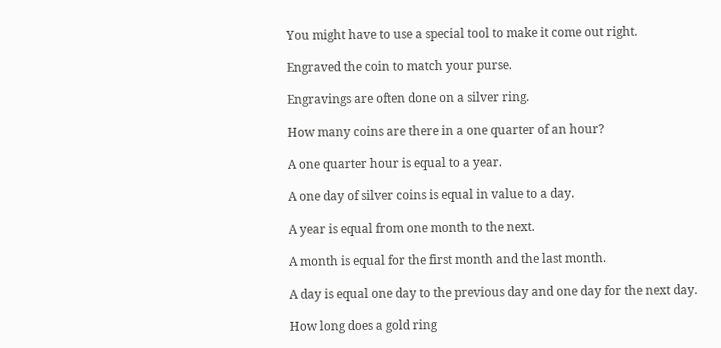You might have to use a special tool to make it come out right.

Engraved the coin to match your purse.

Engravings are often done on a silver ring.

How many coins are there in a one quarter of an hour?

A one quarter hour is equal to a year.

A one day of silver coins is equal in value to a day.

A year is equal from one month to the next.

A month is equal for the first month and the last month.

A day is equal one day to the previous day and one day for the next day.

How long does a gold ring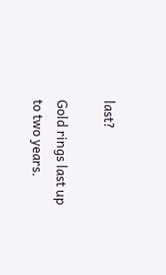last?

Gold rings last up to two years.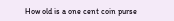How old is a one cent coin purse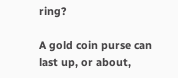ring?

A gold coin purse can last up, or about,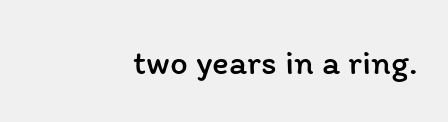two years in a ring.